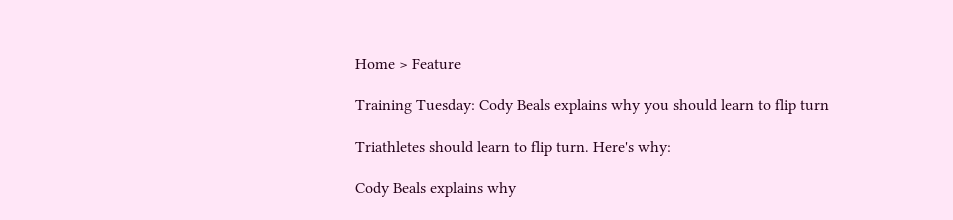Home > Feature

Training Tuesday: Cody Beals explains why you should learn to flip turn

Triathletes should learn to flip turn. Here's why:

Cody Beals explains why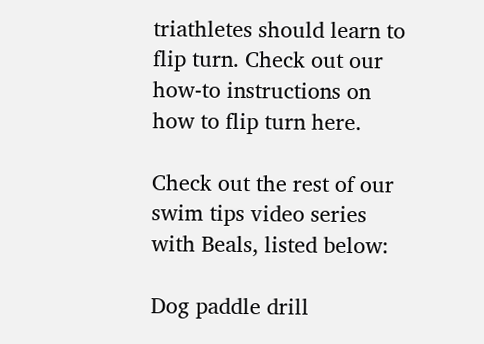triathletes should learn to flip turn. Check out our how-to instructions on how to flip turn here.

Check out the rest of our swim tips video series with Beals, listed below:

Dog paddle drill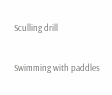Sculling drill

Swimming with paddles